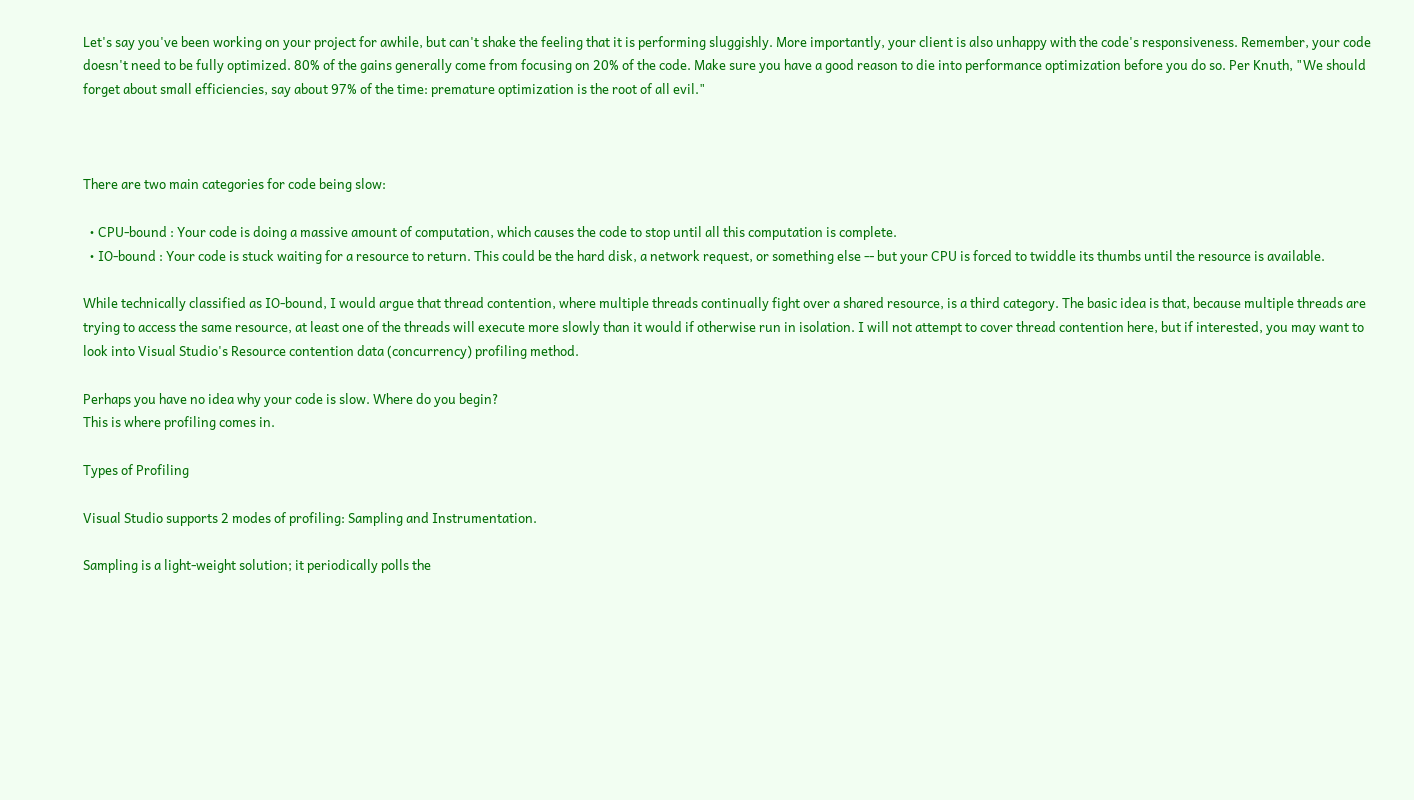Let's say you've been working on your project for awhile, but can't shake the feeling that it is performing sluggishly. More importantly, your client is also unhappy with the code's responsiveness. Remember, your code doesn't need to be fully optimized. 80% of the gains generally come from focusing on 20% of the code. Make sure you have a good reason to die into performance optimization before you do so. Per Knuth, "We should forget about small efficiencies, say about 97% of the time: premature optimization is the root of all evil."



There are two main categories for code being slow:

  • CPU-bound : Your code is doing a massive amount of computation, which causes the code to stop until all this computation is complete.
  • IO-bound : Your code is stuck waiting for a resource to return. This could be the hard disk, a network request, or something else -- but your CPU is forced to twiddle its thumbs until the resource is available.

While technically classified as IO-bound, I would argue that thread contention, where multiple threads continually fight over a shared resource, is a third category. The basic idea is that, because multiple threads are trying to access the same resource, at least one of the threads will execute more slowly than it would if otherwise run in isolation. I will not attempt to cover thread contention here, but if interested, you may want to look into Visual Studio's Resource contention data (concurrency) profiling method.

Perhaps you have no idea why your code is slow. Where do you begin?
This is where profiling comes in.

Types of Profiling

Visual Studio supports 2 modes of profiling: Sampling and Instrumentation.

Sampling is a light-weight solution; it periodically polls the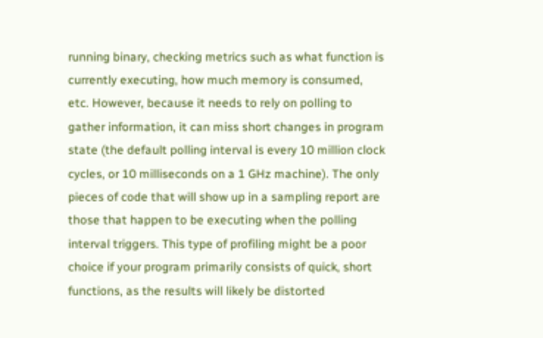running binary, checking metrics such as what function is currently executing, how much memory is consumed, etc. However, because it needs to rely on polling to gather information, it can miss short changes in program state (the default polling interval is every 10 million clock cycles, or 10 milliseconds on a 1 GHz machine). The only pieces of code that will show up in a sampling report are those that happen to be executing when the polling interval triggers. This type of profiling might be a poor choice if your program primarily consists of quick, short functions, as the results will likely be distorted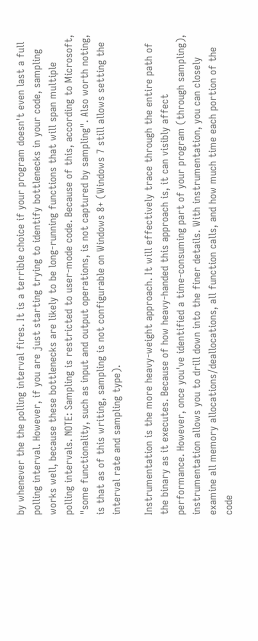by whenever the the polling interval fires. It is a terrible choice if your program doesn't even last a full polling interval. However, if you are just starting trying to identify bottlenecks in your code, sampling works well, because these bottlenecks are likely to be long-running functions that will span multiple polling intervals. NOTE: Sampling is restricted to user-mode code. Because of this, according to Microsoft, "some functionality, such as input and output operations, is not captured by sampling". Also worth noting, is that as of this writing, sampling is not configurable on Windows 8+ (Windows 7 still allows setting the interval rate and sampling type).

Instrumentation is the more heavy-weight approach. It will effectively trace through the entire path of the binary as it executes. Because of how heavy-handed this approach is, it can visibly affect performance. However, once you've identified a time-consuming part of your program (through sampling), instrumentation allows you to drill down into the finer details. With instrumentation, you can closely examine all memory allocations/deallocations, all function calls, and how much time each portion of the code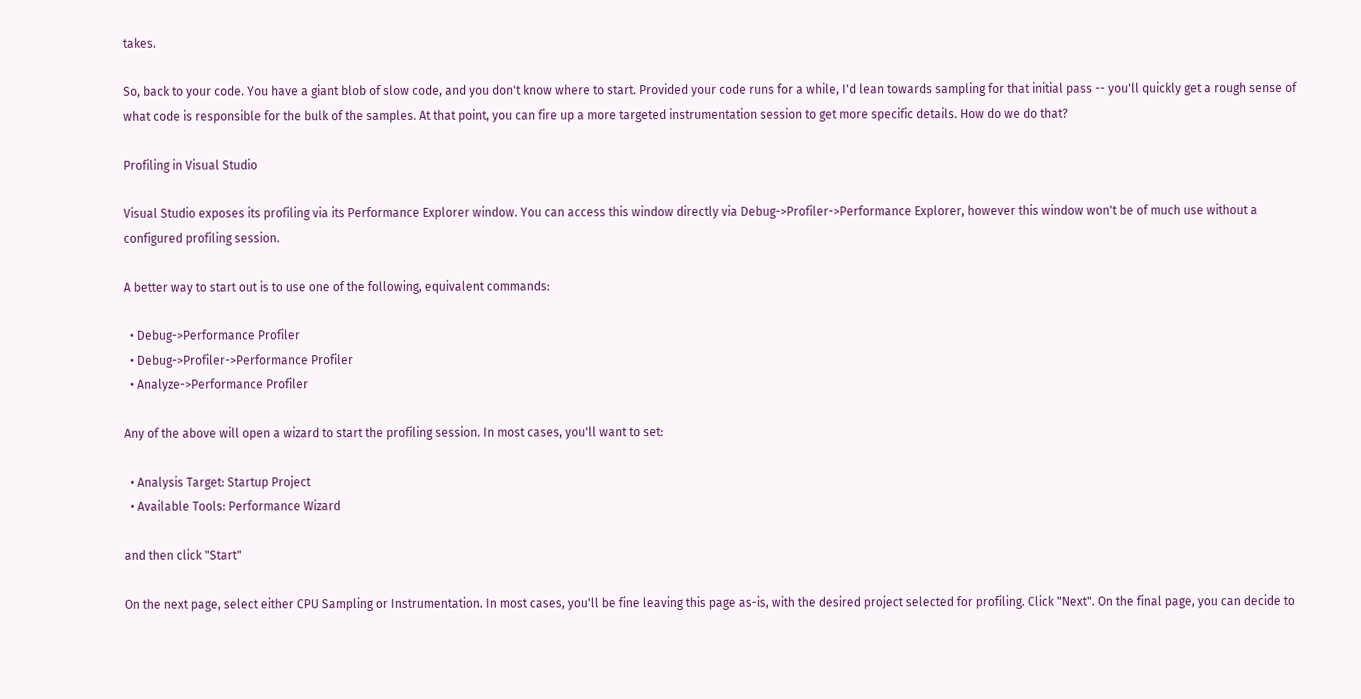takes.

So, back to your code. You have a giant blob of slow code, and you don't know where to start. Provided your code runs for a while, I'd lean towards sampling for that initial pass -- you'll quickly get a rough sense of what code is responsible for the bulk of the samples. At that point, you can fire up a more targeted instrumentation session to get more specific details. How do we do that?

Profiling in Visual Studio

Visual Studio exposes its profiling via its Performance Explorer window. You can access this window directly via Debug->Profiler->Performance Explorer, however this window won't be of much use without a configured profiling session.

A better way to start out is to use one of the following, equivalent commands:

  • Debug->Performance Profiler
  • Debug->Profiler->Performance Profiler
  • Analyze->Performance Profiler

Any of the above will open a wizard to start the profiling session. In most cases, you'll want to set:

  • Analysis Target: Startup Project
  • Available Tools: Performance Wizard

and then click "Start"

On the next page, select either CPU Sampling or Instrumentation. In most cases, you'll be fine leaving this page as-is, with the desired project selected for profiling. Click "Next". On the final page, you can decide to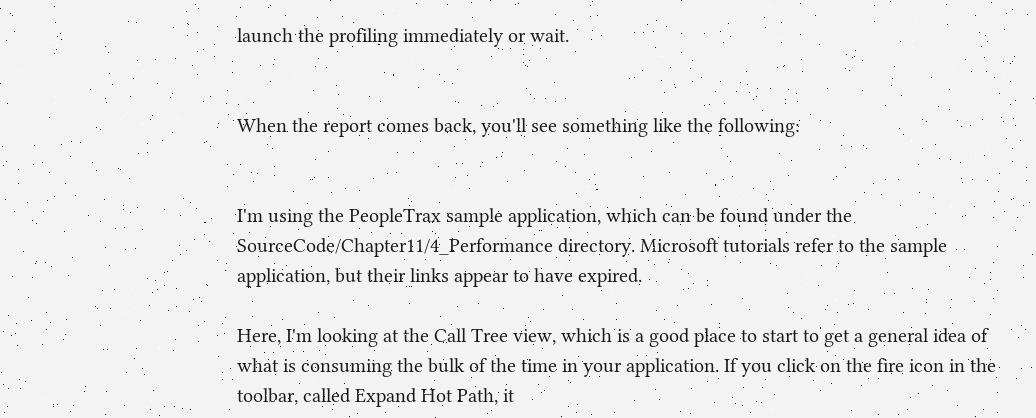launch the profiling immediately or wait.


When the report comes back, you'll see something like the following:


I'm using the PeopleTrax sample application, which can be found under the SourceCode/Chapter11/4_Performance directory. Microsoft tutorials refer to the sample application, but their links appear to have expired.

Here, I'm looking at the Call Tree view, which is a good place to start to get a general idea of what is consuming the bulk of the time in your application. If you click on the fire icon in the toolbar, called Expand Hot Path, it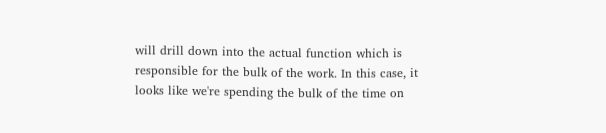will drill down into the actual function which is responsible for the bulk of the work. In this case, it looks like we're spending the bulk of the time on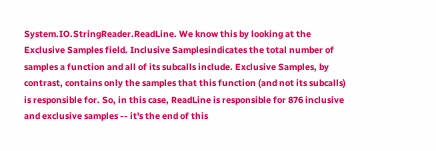System.IO.StringReader.ReadLine. We know this by looking at the Exclusive Samples field. Inclusive Samplesindicates the total number of samples a function and all of its subcalls include. Exclusive Samples, by contrast, contains only the samples that this function (and not its subcalls) is responsible for. So, in this case, ReadLine is responsible for 876 inclusive and exclusive samples -- it's the end of this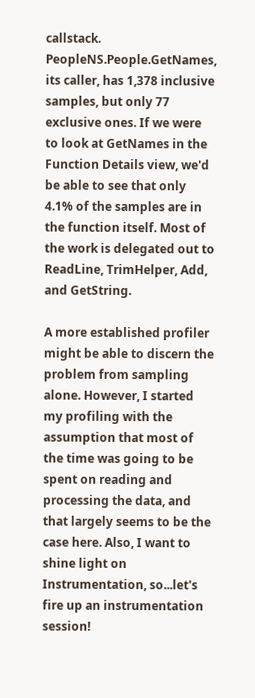callstack. PeopleNS.People.GetNames, its caller, has 1,378 inclusive samples, but only 77 exclusive ones. If we were to look at GetNames in the Function Details view, we'd be able to see that only 4.1% of the samples are in the function itself. Most of the work is delegated out to ReadLine, TrimHelper, Add, and GetString.

A more established profiler might be able to discern the problem from sampling alone. However, I started my profiling with the assumption that most of the time was going to be spent on reading and processing the data, and that largely seems to be the case here. Also, I want to shine light on Instrumentation, so...let's fire up an instrumentation session!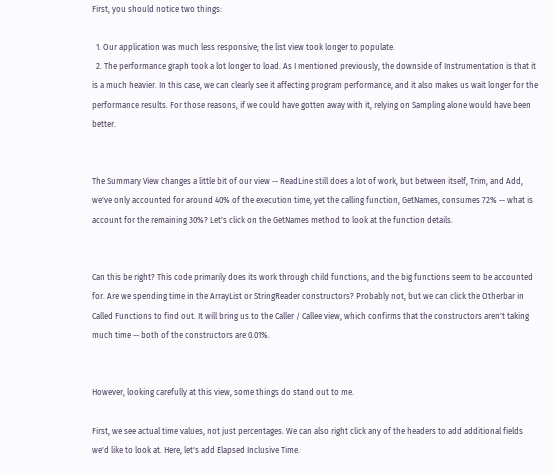First, you should notice two things:

  1. Our application was much less responsive; the list view took longer to populate.
  2. The performance graph took a lot longer to load. As I mentioned previously, the downside of Instrumentation is that it is a much heavier. In this case, we can clearly see it affecting program performance, and it also makes us wait longer for the performance results. For those reasons, if we could have gotten away with it, relying on Sampling alone would have been better.


The Summary View changes a little bit of our view -- ReadLine still does a lot of work, but between itself, Trim, and Add, we've only accounted for around 40% of the execution time, yet the calling function, GetNames, consumes 72% -- what is account for the remaining 30%? Let's click on the GetNames method to look at the function details.


Can this be right? This code primarily does its work through child functions, and the big functions seem to be accounted for. Are we spending time in the ArrayList or StringReader constructors? Probably not, but we can click the Otherbar in Called Functions to find out. It will bring us to the Caller / Callee view, which confirms that the constructors aren't taking much time -- both of the constructors are 0.01%.


However, looking carefully at this view, some things do stand out to me.

First, we see actual time values, not just percentages. We can also right click any of the headers to add additional fields we'd like to look at. Here, let's add Elapsed Inclusive Time.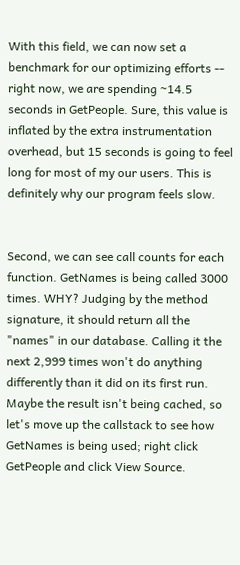With this field, we can now set a benchmark for our optimizing efforts -- right now, we are spending ~14.5 seconds in GetPeople. Sure, this value is inflated by the extra instrumentation overhead, but 15 seconds is going to feel long for most of my our users. This is definitely why our program feels slow.


Second, we can see call counts for each function. GetNames is being called 3000 times. WHY? Judging by the method signature, it should return all the "names" in our database. Calling it the next 2,999 times won't do anything differently than it did on its first run. Maybe the result isn't being cached, so let's move up the callstack to see how GetNames is being used; right click GetPeople and click View Source.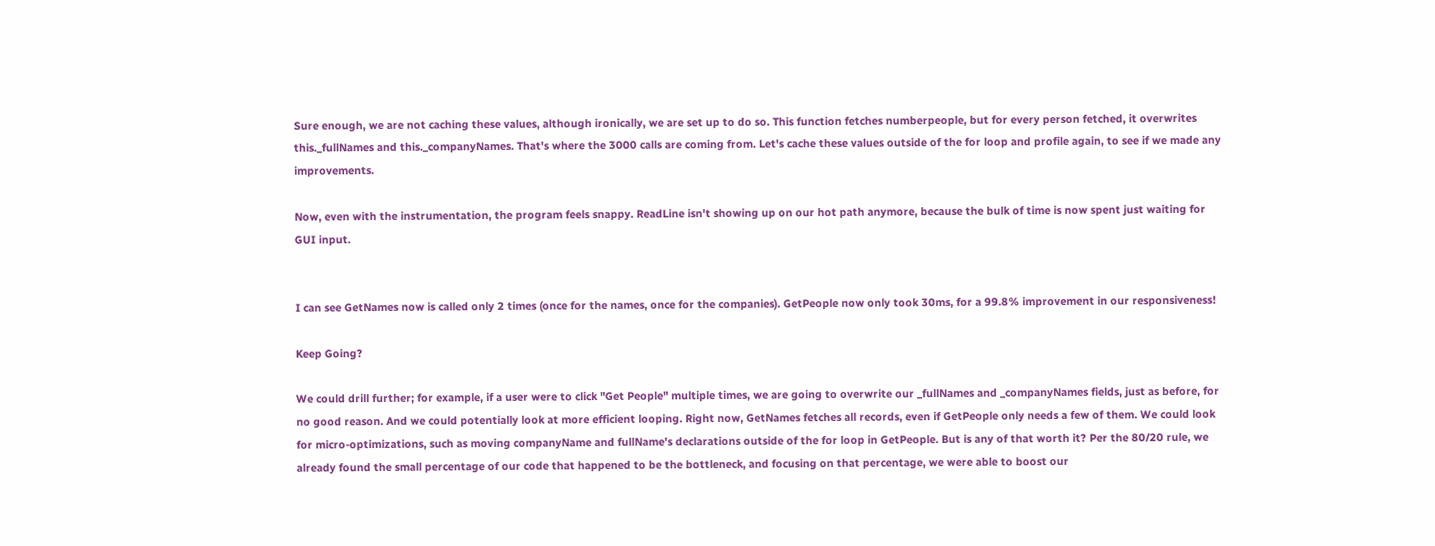Sure enough, we are not caching these values, although ironically, we are set up to do so. This function fetches numberpeople, but for every person fetched, it overwrites this._fullNames and this._companyNames. That's where the 3000 calls are coming from. Let's cache these values outside of the for loop and profile again, to see if we made any improvements.

Now, even with the instrumentation, the program feels snappy. ReadLine isn't showing up on our hot path anymore, because the bulk of time is now spent just waiting for GUI input.


I can see GetNames now is called only 2 times (once for the names, once for the companies). GetPeople now only took 30ms, for a 99.8% improvement in our responsiveness!

Keep Going?

We could drill further; for example, if a user were to click "Get People" multiple times, we are going to overwrite our _fullNames and _companyNames fields, just as before, for no good reason. And we could potentially look at more efficient looping. Right now, GetNames fetches all records, even if GetPeople only needs a few of them. We could look for micro-optimizations, such as moving companyName and fullName's declarations outside of the for loop in GetPeople. But is any of that worth it? Per the 80/20 rule, we already found the small percentage of our code that happened to be the bottleneck, and focusing on that percentage, we were able to boost our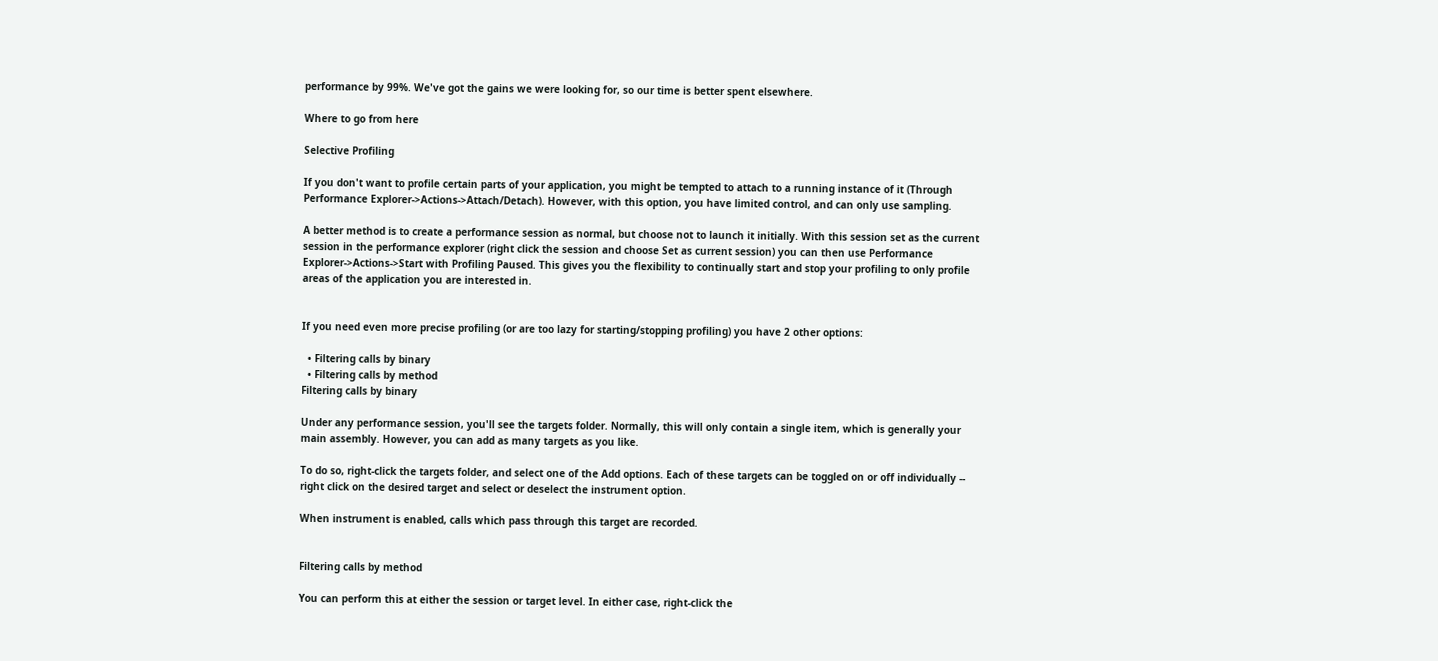performance by 99%. We've got the gains we were looking for, so our time is better spent elsewhere.

Where to go from here

Selective Profiling

If you don't want to profile certain parts of your application, you might be tempted to attach to a running instance of it (Through Performance Explorer->Actions->Attach/Detach). However, with this option, you have limited control, and can only use sampling.

A better method is to create a performance session as normal, but choose not to launch it initially. With this session set as the current session in the performance explorer (right click the session and choose Set as current session) you can then use Performance Explorer->Actions->Start with Profiling Paused. This gives you the flexibility to continually start and stop your profiling to only profile areas of the application you are interested in.


If you need even more precise profiling (or are too lazy for starting/stopping profiling) you have 2 other options:

  • Filtering calls by binary
  • Filtering calls by method
Filtering calls by binary

Under any performance session, you'll see the targets folder. Normally, this will only contain a single item, which is generally your main assembly. However, you can add as many targets as you like.

To do so, right-click the targets folder, and select one of the Add options. Each of these targets can be toggled on or off individually -- right click on the desired target and select or deselect the instrument option.

When instrument is enabled, calls which pass through this target are recorded.


Filtering calls by method

You can perform this at either the session or target level. In either case, right-click the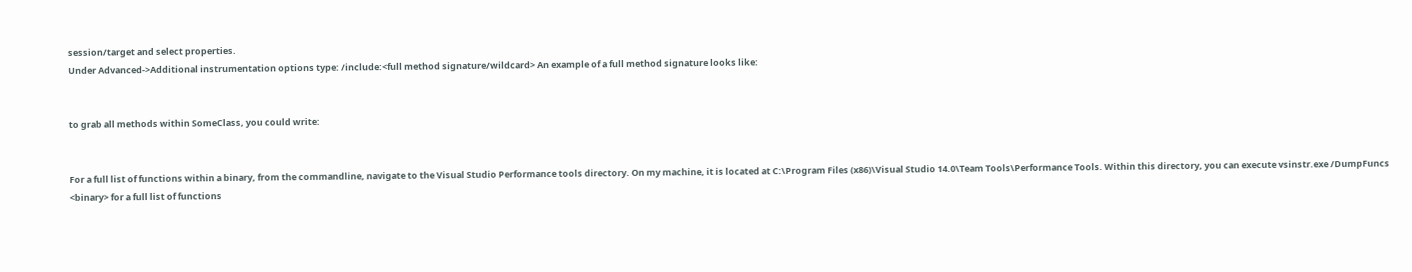session/target and select properties.
Under Advanced->Additional instrumentation options type: /include:<full method signature/wildcard> An example of a full method signature looks like:


to grab all methods within SomeClass, you could write:


For a full list of functions within a binary, from the commandline, navigate to the Visual Studio Performance tools directory. On my machine, it is located at C:\Program Files (x86)\Visual Studio 14.0\Team Tools\Performance Tools. Within this directory, you can execute vsinstr.exe /DumpFuncs <binary> for a full list of functions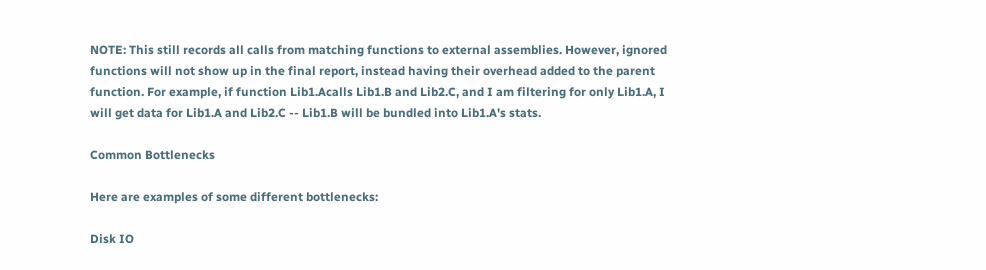NOTE: This still records all calls from matching functions to external assemblies. However, ignored functions will not show up in the final report, instead having their overhead added to the parent function. For example, if function Lib1.Acalls Lib1.B and Lib2.C, and I am filtering for only Lib1.A, I will get data for Lib1.A and Lib2.C -- Lib1.B will be bundled into Lib1.A's stats.

Common Bottlenecks

Here are examples of some different bottlenecks:

Disk IO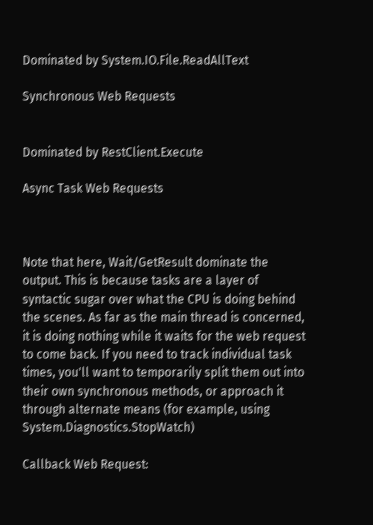Dominated by System.IO.File.ReadAllText

Synchronous Web Requests


Dominated by RestClient.Execute

Async Task Web Requests



Note that here, Wait/GetResult dominate the output. This is because tasks are a layer of syntactic sugar over what the CPU is doing behind the scenes. As far as the main thread is concerned, it is doing nothing while it waits for the web request to come back. If you need to track individual task times, you'll want to temporarily split them out into their own synchronous methods, or approach it through alternate means (for example, using System.Diagnostics.StopWatch)

Callback Web Request: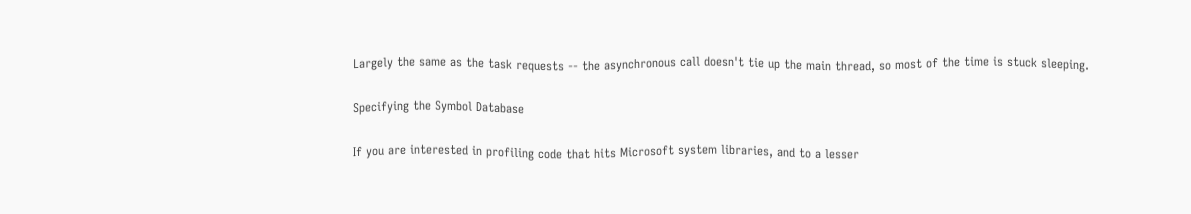Largely the same as the task requests -- the asynchronous call doesn't tie up the main thread, so most of the time is stuck sleeping.

Specifying the Symbol Database

If you are interested in profiling code that hits Microsoft system libraries, and to a lesser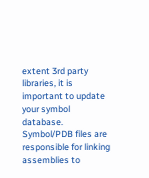extent 3rd party libraries, it is important to update your symbol database. Symbol/PDB files are responsible for linking assemblies to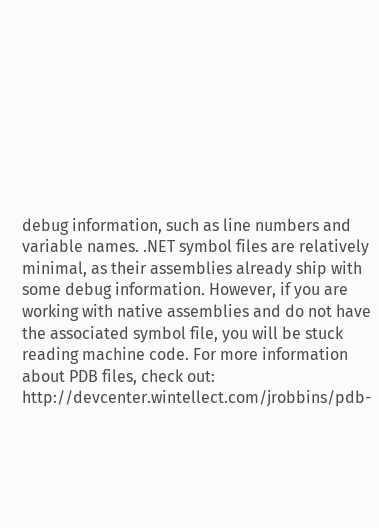debug information, such as line numbers and variable names. .NET symbol files are relatively minimal, as their assemblies already ship with some debug information. However, if you are working with native assemblies and do not have the associated symbol file, you will be stuck reading machine code. For more information about PDB files, check out: http://devcenter.wintellect.com/jrobbins/pdb-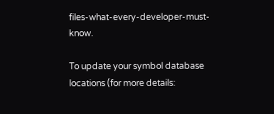files-what-every-developer-must-know.

To update your symbol database locations (for more details: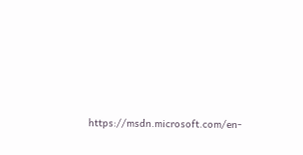https://msdn.microsoft.com/en-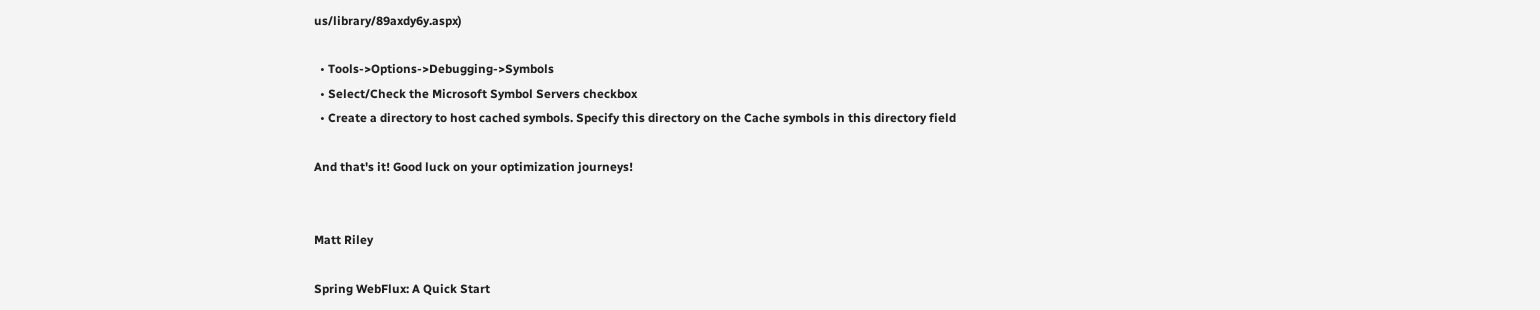us/library/89axdy6y.aspx)

  • Tools->Options->Debugging->Symbols
  • Select/Check the Microsoft Symbol Servers checkbox
  • Create a directory to host cached symbols. Specify this directory on the Cache symbols in this directory field

And that's it! Good luck on your optimization journeys!


Matt Riley

Spring WebFlux: A Quick Start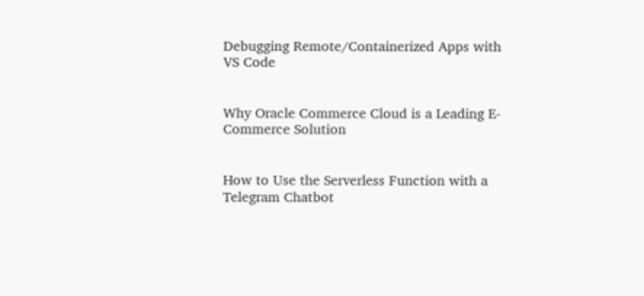Debugging Remote/Containerized Apps with VS Code


Why Oracle Commerce Cloud is a Leading E-Commerce Solution


How to Use the Serverless Function with a Telegram Chatbot